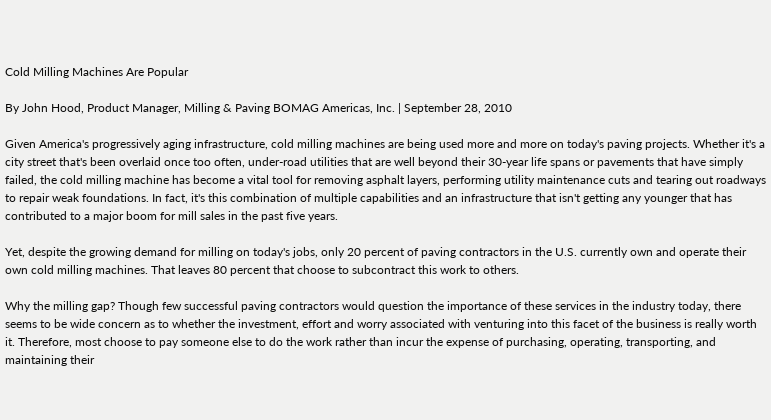Cold Milling Machines Are Popular

By John Hood, Product Manager, Milling & Paving BOMAG Americas, Inc. | September 28, 2010

Given America's progressively aging infrastructure, cold milling machines are being used more and more on today's paving projects. Whether it's a city street that's been overlaid once too often, under-road utilities that are well beyond their 30-year life spans or pavements that have simply failed, the cold milling machine has become a vital tool for removing asphalt layers, performing utility maintenance cuts and tearing out roadways to repair weak foundations. In fact, it's this combination of multiple capabilities and an infrastructure that isn't getting any younger that has contributed to a major boom for mill sales in the past five years.

Yet, despite the growing demand for milling on today's jobs, only 20 percent of paving contractors in the U.S. currently own and operate their own cold milling machines. That leaves 80 percent that choose to subcontract this work to others.

Why the milling gap? Though few successful paving contractors would question the importance of these services in the industry today, there seems to be wide concern as to whether the investment, effort and worry associated with venturing into this facet of the business is really worth it. Therefore, most choose to pay someone else to do the work rather than incur the expense of purchasing, operating, transporting, and maintaining their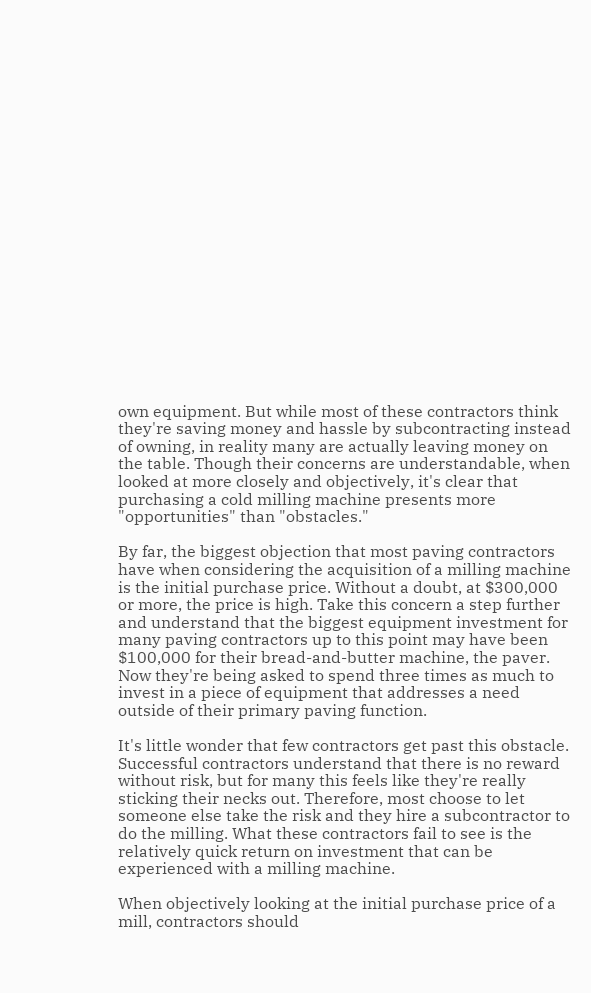own equipment. But while most of these contractors think they're saving money and hassle by subcontracting instead of owning, in reality many are actually leaving money on the table. Though their concerns are understandable, when looked at more closely and objectively, it's clear that purchasing a cold milling machine presents more "opportunities" than "obstacles."

By far, the biggest objection that most paving contractors have when considering the acquisition of a milling machine is the initial purchase price. Without a doubt, at $300,000 or more, the price is high. Take this concern a step further and understand that the biggest equipment investment for many paving contractors up to this point may have been $100,000 for their bread-and-butter machine, the paver. Now they're being asked to spend three times as much to invest in a piece of equipment that addresses a need outside of their primary paving function.

It's little wonder that few contractors get past this obstacle. Successful contractors understand that there is no reward without risk, but for many this feels like they're really sticking their necks out. Therefore, most choose to let someone else take the risk and they hire a subcontractor to do the milling. What these contractors fail to see is the relatively quick return on investment that can be experienced with a milling machine.

When objectively looking at the initial purchase price of a mill, contractors should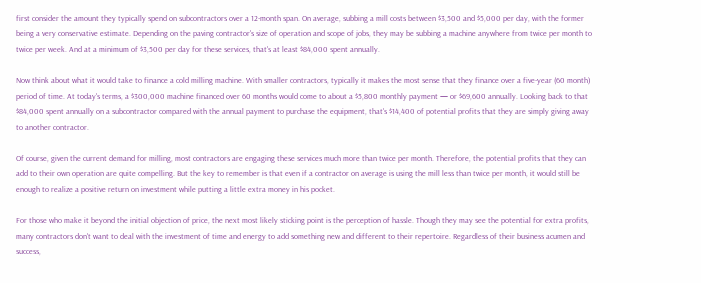first consider the amount they typically spend on subcontractors over a 12-month span. On average, subbing a mill costs between $3,500 and $5,000 per day, with the former being a very conservative estimate. Depending on the paving contractor's size of operation and scope of jobs, they may be subbing a machine anywhere from twice per month to twice per week. And at a minimum of $3,500 per day for these services, that's at least $84,000 spent annually.

Now think about what it would take to finance a cold milling machine. With smaller contractors, typically it makes the most sense that they finance over a five-year (60 month) period of time. At today's terms, a $300,000 machine financed over 60 months would come to about a $5,800 monthly payment — or $69,600 annually. Looking back to that $84,000 spent annually on a subcontractor compared with the annual payment to purchase the equipment, that's $14,400 of potential profits that they are simply giving away to another contractor.

Of course, given the current demand for milling, most contractors are engaging these services much more than twice per month. Therefore, the potential profits that they can add to their own operation are quite compelling. But the key to remember is that even if a contractor on average is using the mill less than twice per month, it would still be enough to realize a positive return on investment while putting a little extra money in his pocket.

For those who make it beyond the initial objection of price, the next most likely sticking point is the perception of hassle. Though they may see the potential for extra profits, many contractors don't want to deal with the investment of time and energy to add something new and different to their repertoire. Regardless of their business acumen and success,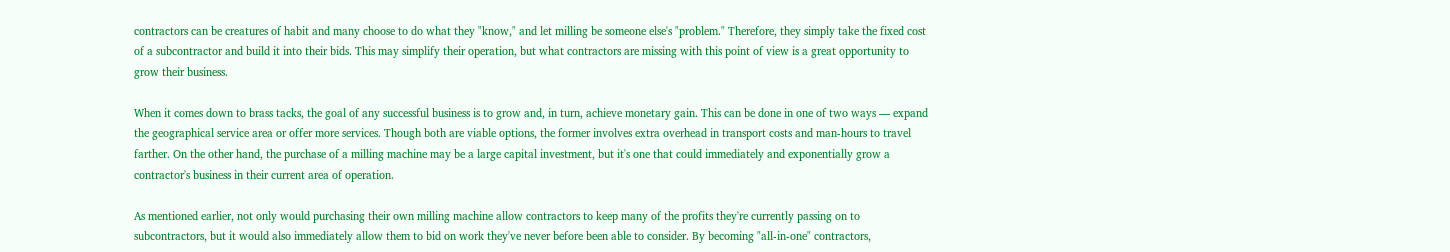contractors can be creatures of habit and many choose to do what they "know," and let milling be someone else's "problem." Therefore, they simply take the fixed cost of a subcontractor and build it into their bids. This may simplify their operation, but what contractors are missing with this point of view is a great opportunity to grow their business.

When it comes down to brass tacks, the goal of any successful business is to grow and, in turn, achieve monetary gain. This can be done in one of two ways — expand the geographical service area or offer more services. Though both are viable options, the former involves extra overhead in transport costs and man-hours to travel farther. On the other hand, the purchase of a milling machine may be a large capital investment, but it's one that could immediately and exponentially grow a contractor's business in their current area of operation.

As mentioned earlier, not only would purchasing their own milling machine allow contractors to keep many of the profits they're currently passing on to subcontractors, but it would also immediately allow them to bid on work they've never before been able to consider. By becoming "all-in-one" contractors,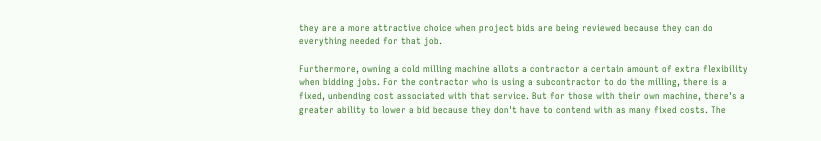they are a more attractive choice when project bids are being reviewed because they can do everything needed for that job.

Furthermore, owning a cold milling machine allots a contractor a certain amount of extra flexibility when bidding jobs. For the contractor who is using a subcontractor to do the milling, there is a fixed, unbending cost associated with that service. But for those with their own machine, there's a greater ability to lower a bid because they don't have to contend with as many fixed costs. The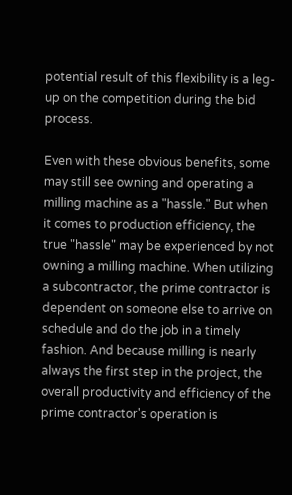potential result of this flexibility is a leg-up on the competition during the bid process.

Even with these obvious benefits, some may still see owning and operating a milling machine as a "hassle." But when it comes to production efficiency, the true "hassle" may be experienced by not owning a milling machine. When utilizing a subcontractor, the prime contractor is dependent on someone else to arrive on schedule and do the job in a timely fashion. And because milling is nearly always the first step in the project, the overall productivity and efficiency of the prime contractor's operation is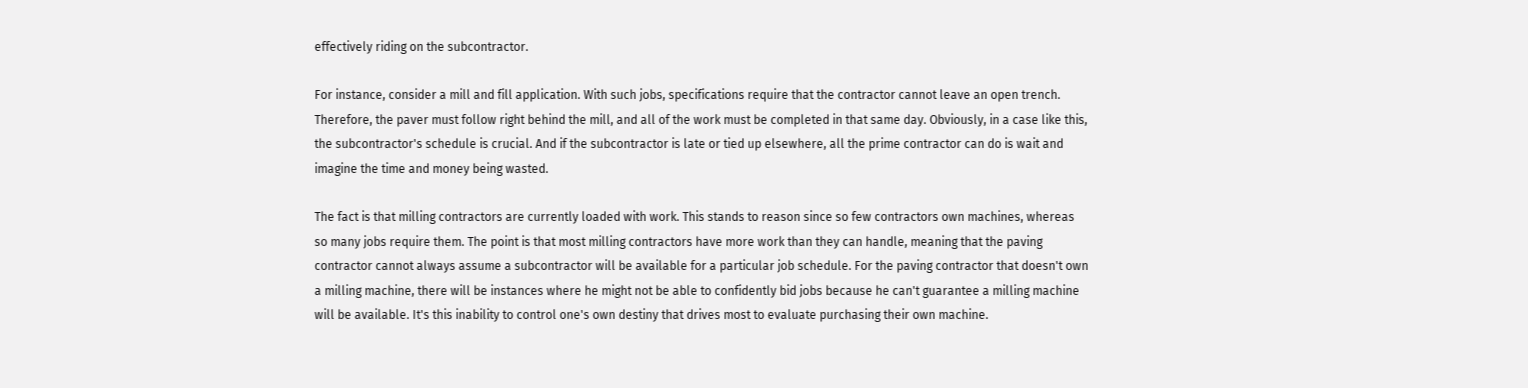effectively riding on the subcontractor.

For instance, consider a mill and fill application. With such jobs, specifications require that the contractor cannot leave an open trench. Therefore, the paver must follow right behind the mill, and all of the work must be completed in that same day. Obviously, in a case like this, the subcontractor's schedule is crucial. And if the subcontractor is late or tied up elsewhere, all the prime contractor can do is wait and imagine the time and money being wasted.

The fact is that milling contractors are currently loaded with work. This stands to reason since so few contractors own machines, whereas so many jobs require them. The point is that most milling contractors have more work than they can handle, meaning that the paving contractor cannot always assume a subcontractor will be available for a particular job schedule. For the paving contractor that doesn't own a milling machine, there will be instances where he might not be able to confidently bid jobs because he can't guarantee a milling machine will be available. It's this inability to control one's own destiny that drives most to evaluate purchasing their own machine.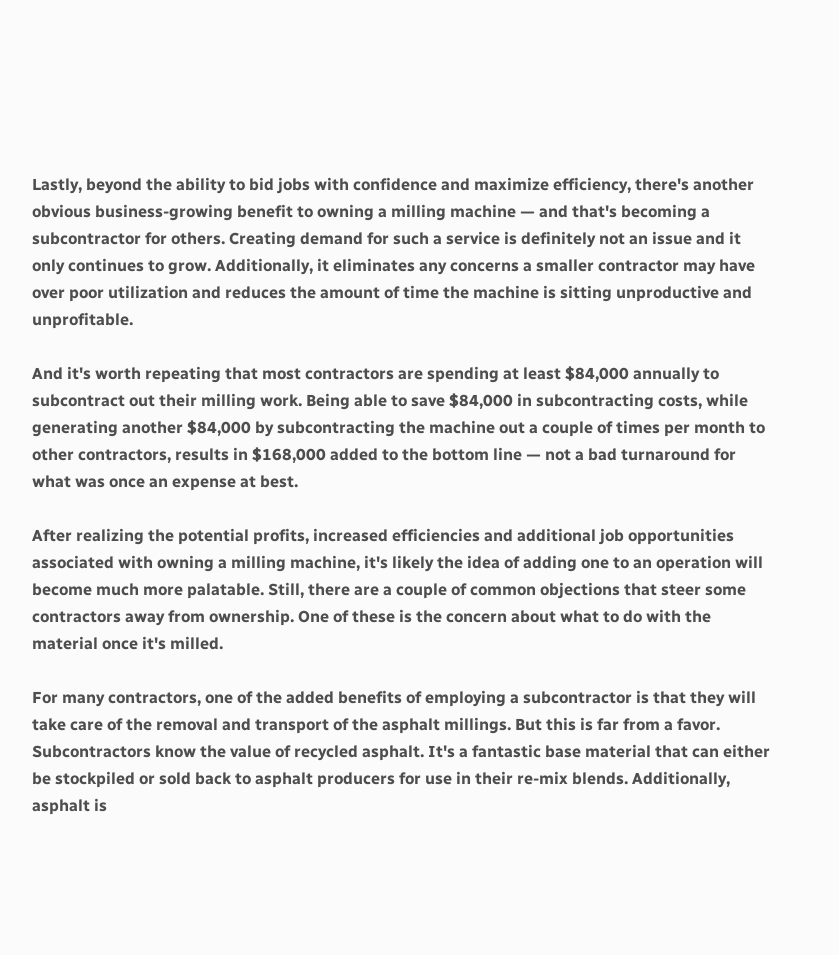Lastly, beyond the ability to bid jobs with confidence and maximize efficiency, there's another obvious business-growing benefit to owning a milling machine — and that's becoming a subcontractor for others. Creating demand for such a service is definitely not an issue and it only continues to grow. Additionally, it eliminates any concerns a smaller contractor may have over poor utilization and reduces the amount of time the machine is sitting unproductive and unprofitable.

And it's worth repeating that most contractors are spending at least $84,000 annually to subcontract out their milling work. Being able to save $84,000 in subcontracting costs, while generating another $84,000 by subcontracting the machine out a couple of times per month to other contractors, results in $168,000 added to the bottom line — not a bad turnaround for what was once an expense at best.

After realizing the potential profits, increased efficiencies and additional job opportunities associated with owning a milling machine, it's likely the idea of adding one to an operation will become much more palatable. Still, there are a couple of common objections that steer some contractors away from ownership. One of these is the concern about what to do with the material once it's milled.

For many contractors, one of the added benefits of employing a subcontractor is that they will take care of the removal and transport of the asphalt millings. But this is far from a favor. Subcontractors know the value of recycled asphalt. It's a fantastic base material that can either be stockpiled or sold back to asphalt producers for use in their re-mix blends. Additionally, asphalt is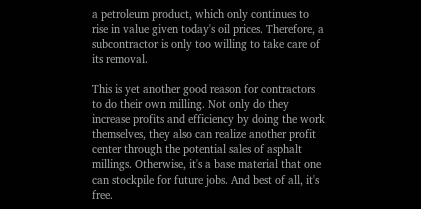a petroleum product, which only continues to rise in value given today's oil prices. Therefore, a subcontractor is only too willing to take care of its removal.

This is yet another good reason for contractors to do their own milling. Not only do they increase profits and efficiency by doing the work themselves, they also can realize another profit center through the potential sales of asphalt millings. Otherwise, it's a base material that one can stockpile for future jobs. And best of all, it's free.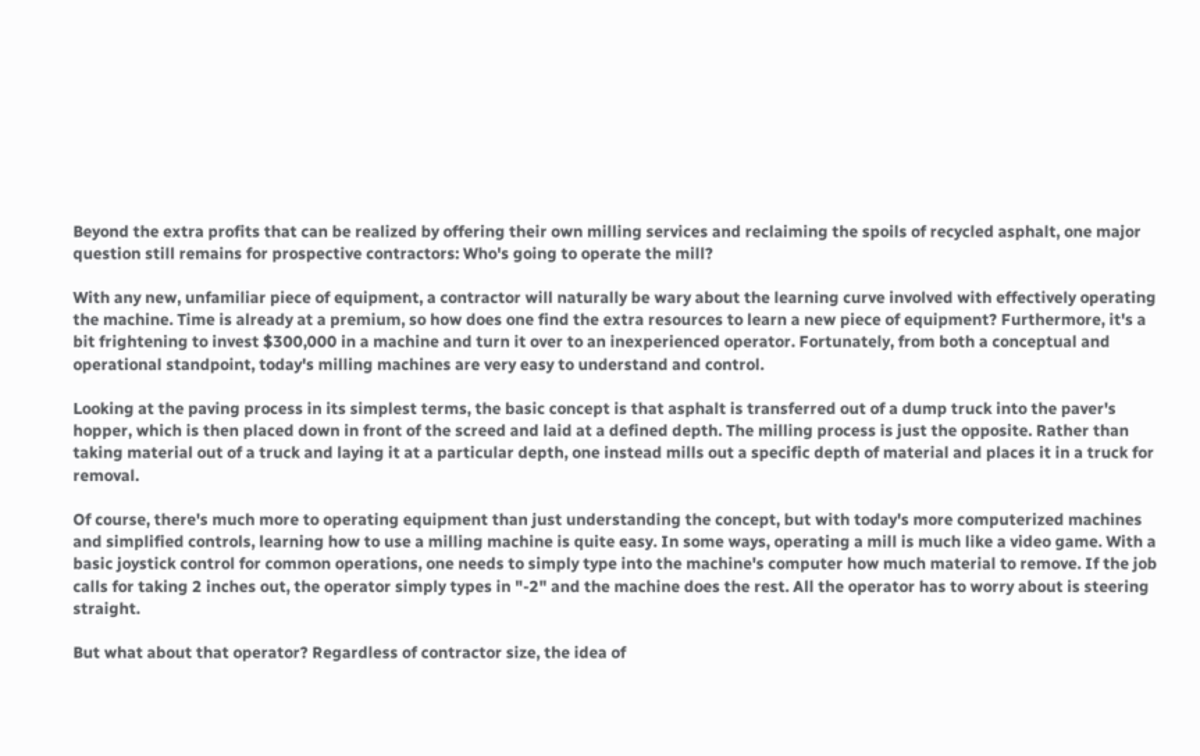Beyond the extra profits that can be realized by offering their own milling services and reclaiming the spoils of recycled asphalt, one major question still remains for prospective contractors: Who's going to operate the mill?

With any new, unfamiliar piece of equipment, a contractor will naturally be wary about the learning curve involved with effectively operating the machine. Time is already at a premium, so how does one find the extra resources to learn a new piece of equipment? Furthermore, it's a bit frightening to invest $300,000 in a machine and turn it over to an inexperienced operator. Fortunately, from both a conceptual and operational standpoint, today's milling machines are very easy to understand and control.

Looking at the paving process in its simplest terms, the basic concept is that asphalt is transferred out of a dump truck into the paver's hopper, which is then placed down in front of the screed and laid at a defined depth. The milling process is just the opposite. Rather than taking material out of a truck and laying it at a particular depth, one instead mills out a specific depth of material and places it in a truck for removal.

Of course, there's much more to operating equipment than just understanding the concept, but with today's more computerized machines and simplified controls, learning how to use a milling machine is quite easy. In some ways, operating a mill is much like a video game. With a basic joystick control for common operations, one needs to simply type into the machine's computer how much material to remove. If the job calls for taking 2 inches out, the operator simply types in "-2" and the machine does the rest. All the operator has to worry about is steering straight.

But what about that operator? Regardless of contractor size, the idea of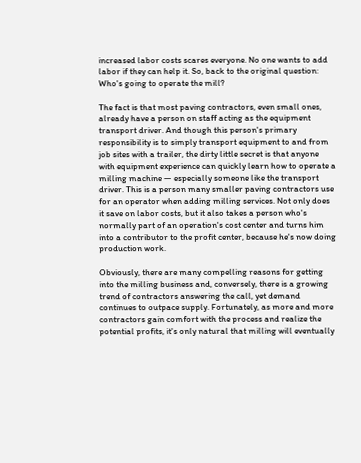increased labor costs scares everyone. No one wants to add labor if they can help it. So, back to the original question: Who's going to operate the mill?

The fact is that most paving contractors, even small ones, already have a person on staff acting as the equipment transport driver. And though this person's primary responsibility is to simply transport equipment to and from job sites with a trailer, the dirty little secret is that anyone with equipment experience can quickly learn how to operate a milling machine — especially someone like the transport driver. This is a person many smaller paving contractors use for an operator when adding milling services. Not only does it save on labor costs, but it also takes a person who's normally part of an operation's cost center and turns him into a contributor to the profit center, because he's now doing production work.

Obviously, there are many compelling reasons for getting into the milling business and, conversely, there is a growing trend of contractors answering the call, yet demand continues to outpace supply. Fortunately, as more and more contractors gain comfort with the process and realize the potential profits, it's only natural that milling will eventually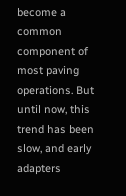become a common component of most paving operations. But until now, this trend has been slow, and early adapters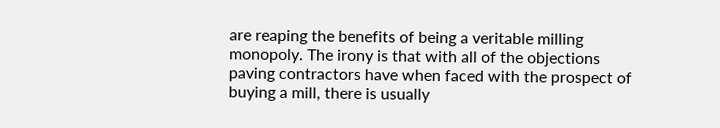are reaping the benefits of being a veritable milling monopoly. The irony is that with all of the objections paving contractors have when faced with the prospect of buying a mill, there is usually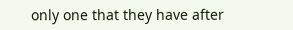only one that they have after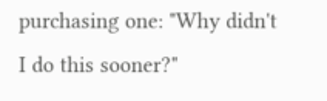purchasing one: "Why didn't I do this sooner?"